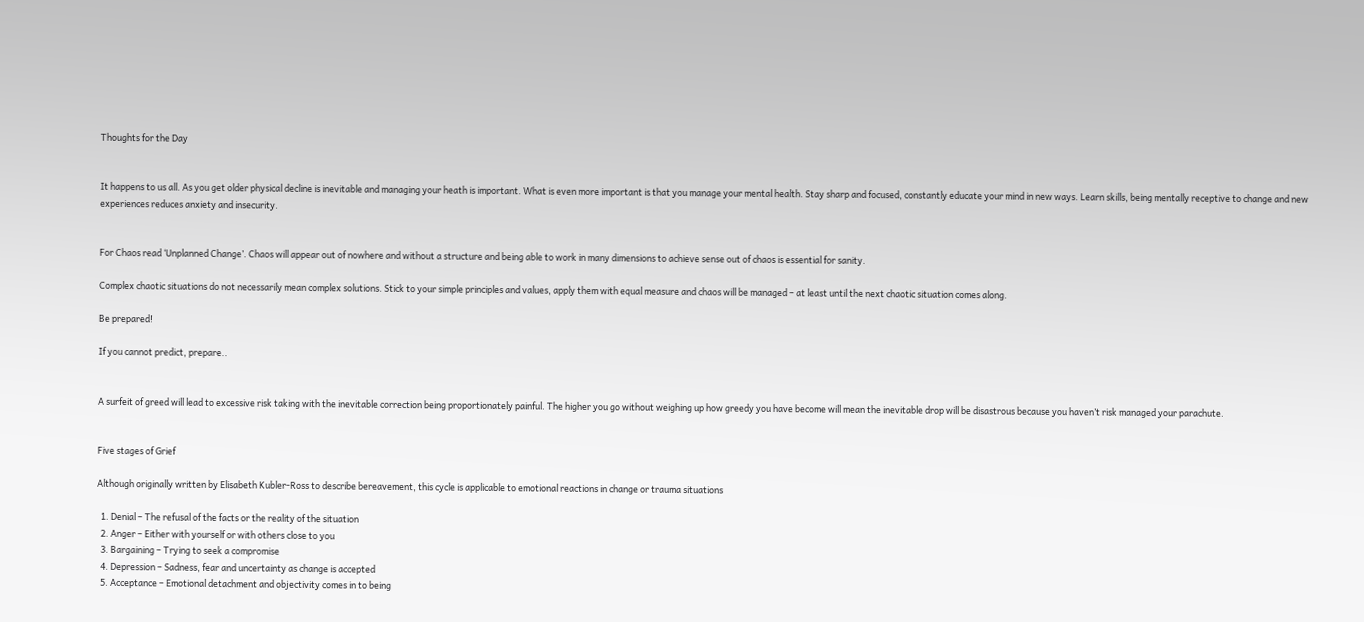Thoughts for the Day


It happens to us all. As you get older physical decline is inevitable and managing your heath is important. What is even more important is that you manage your mental health. Stay sharp and focused, constantly educate your mind in new ways. Learn skills, being mentally receptive to change and new experiences reduces anxiety and insecurity.


For Chaos read ‘Unplanned Change’. Chaos will appear out of nowhere and without a structure and being able to work in many dimensions to achieve sense out of chaos is essential for sanity.

Complex chaotic situations do not necessarily mean complex solutions. Stick to your simple principles and values, apply them with equal measure and chaos will be managed – at least until the next chaotic situation comes along.

Be prepared!

If you cannot predict, prepare..


A surfeit of greed will lead to excessive risk taking with the inevitable correction being proportionately painful. The higher you go without weighing up how greedy you have become will mean the inevitable drop will be disastrous because you haven’t risk managed your parachute.


Five stages of Grief

Although originally written by Elisabeth Kubler-Ross to describe bereavement, this cycle is applicable to emotional reactions in change or trauma situations

  1. Denial – The refusal of the facts or the reality of the situation
  2. Anger – Either with yourself or with others close to you
  3. Bargaining – Trying to seek a compromise
  4. Depression – Sadness, fear and uncertainty as change is accepted
  5. Acceptance – Emotional detachment and objectivity comes in to being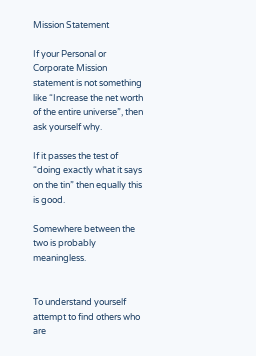Mission Statement

If your Personal or Corporate Mission statement is not something like “Increase the net worth of the entire universe”, then ask yourself why.

If it passes the test of “doing exactly what it says on the tin” then equally this is good.

Somewhere between the two is probably meaningless.


To understand yourself attempt to find others who are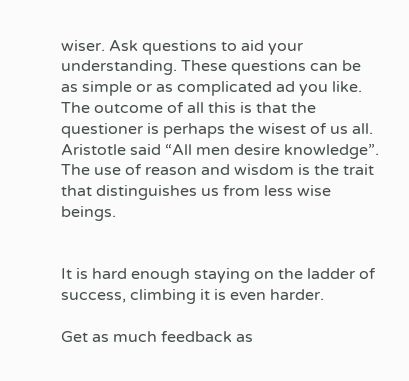wiser. Ask questions to aid your understanding. These questions can be as simple or as complicated ad you like. The outcome of all this is that the questioner is perhaps the wisest of us all. Aristotle said “All men desire knowledge”. The use of reason and wisdom is the trait that distinguishes us from less wise beings.


It is hard enough staying on the ladder of success, climbing it is even harder.

Get as much feedback as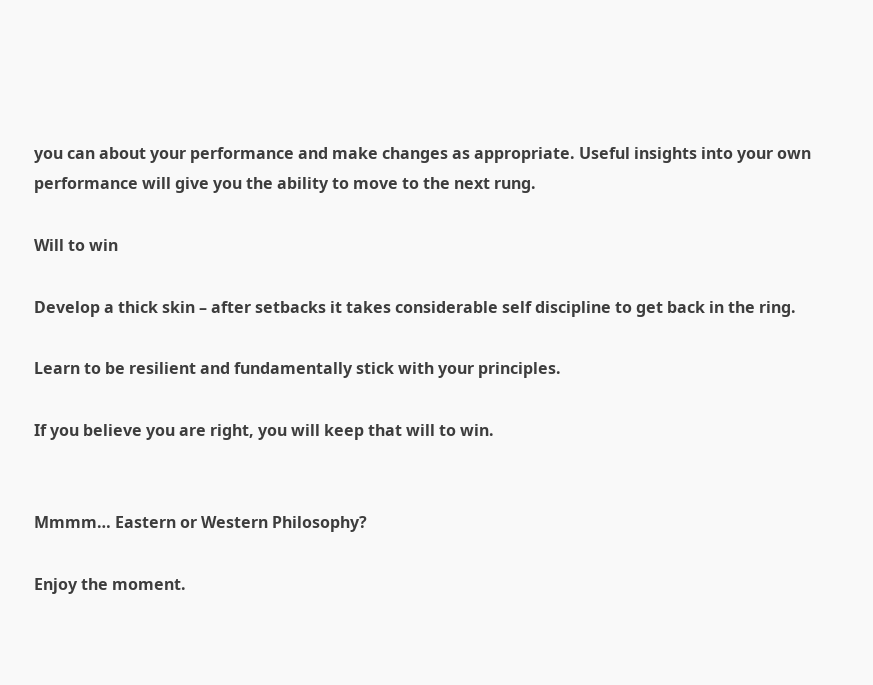you can about your performance and make changes as appropriate. Useful insights into your own performance will give you the ability to move to the next rung.

Will to win

Develop a thick skin – after setbacks it takes considerable self discipline to get back in the ring.

Learn to be resilient and fundamentally stick with your principles.

If you believe you are right, you will keep that will to win.


Mmmm… Eastern or Western Philosophy?

Enjoy the moment.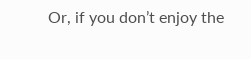Or, if you don’t enjoy the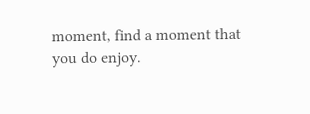moment, find a moment that you do enjoy.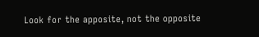Look for the apposite, not the opposite